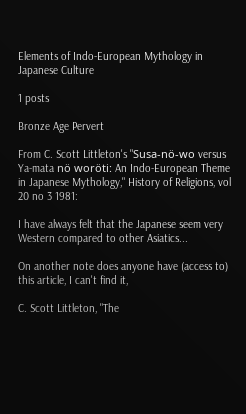Elements of Indo-European Mythology in Japanese Culture

1 posts

Bronze Age Pervert

From C. Scott Littleton's "Susa-nö-wo versus Ya-mata nö woröti: An Indo-European Theme in Japanese Mythology," History of Religions, vol 20 no 3 1981:

I have always felt that the Japanese seem very Western compared to other Asiatics...

On another note does anyone have (access to) this article, I can't find it,

C. Scott Littleton, "The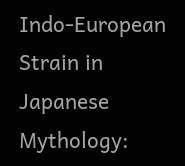Indo-European Strain in Japanese Mythology: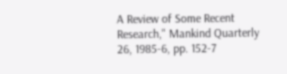A Review of Some Recent Research," Mankind Quarterly 26, 1985-6, pp. 152-7